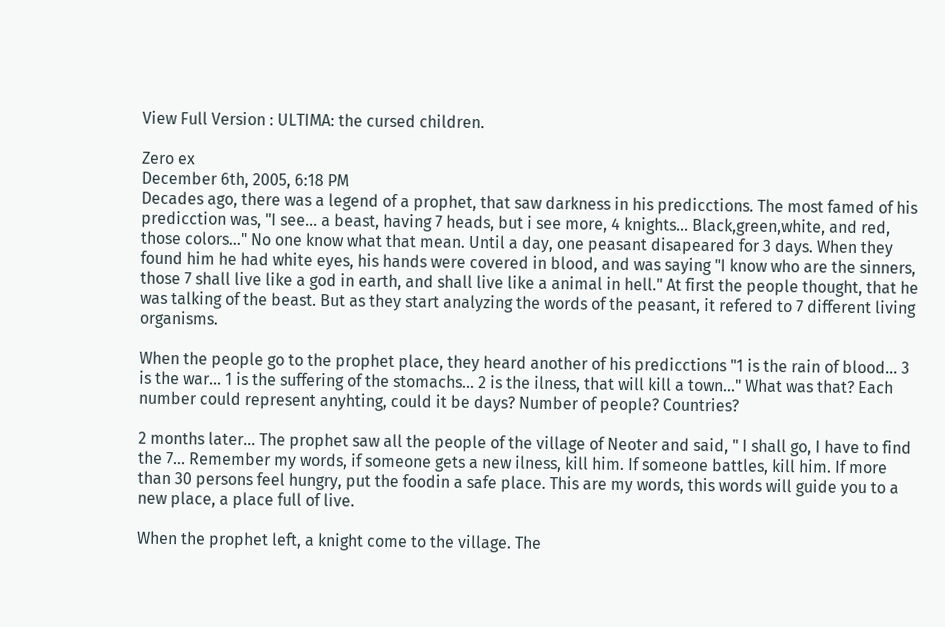View Full Version : ULTIMA: the cursed children.

Zero ex
December 6th, 2005, 6:18 PM
Decades ago, there was a legend of a prophet, that saw darkness in his predicctions. The most famed of his predicction was, "I see... a beast, having 7 heads, but i see more, 4 knights... Black,green,white, and red, those colors..." No one know what that mean. Until a day, one peasant disapeared for 3 days. When they found him he had white eyes, his hands were covered in blood, and was saying "I know who are the sinners, those 7 shall live like a god in earth, and shall live like a animal in hell." At first the people thought, that he was talking of the beast. But as they start analyzing the words of the peasant, it refered to 7 different living organisms.

When the people go to the prophet place, they heard another of his predicctions "1 is the rain of blood... 3 is the war... 1 is the suffering of the stomachs... 2 is the ilness, that will kill a town..." What was that? Each number could represent anyhting, could it be days? Number of people? Countries?

2 months later... The prophet saw all the people of the village of Neoter and said, " I shall go, I have to find the 7... Remember my words, if someone gets a new ilness, kill him. If someone battles, kill him. If more than 30 persons feel hungry, put the foodin a safe place. This are my words, this words will guide you to a new place, a place full of live.

When the prophet left, a knight come to the village. The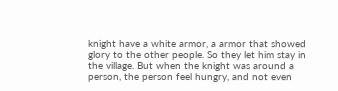knight have a white armor, a armor that showed glory to the other people. So they let him stay in the village. But when the knight was around a person, the person feel hungry, and not even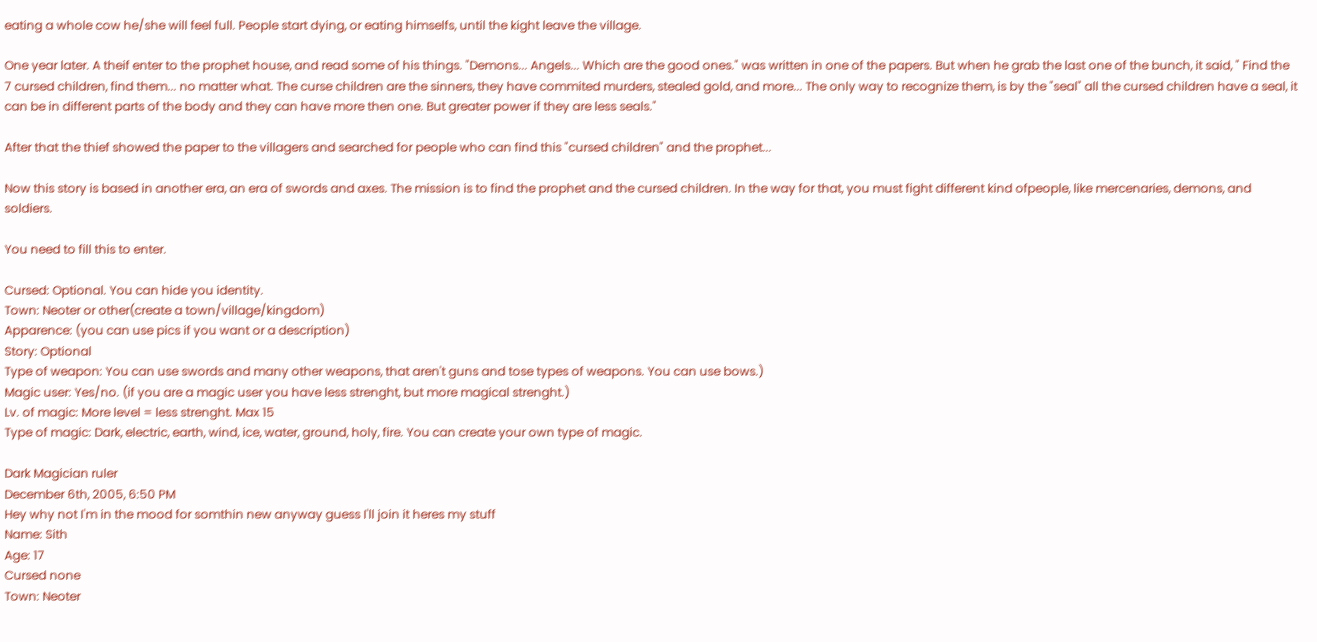eating a whole cow he/she will feel full. People start dying, or eating himselfs, until the kight leave the village.

One year later. A theif enter to the prophet house, and read some of his things. "Demons... Angels... Which are the good ones." was written in one of the papers. But when he grab the last one of the bunch, it said, " Find the 7 cursed children, find them... no matter what. The curse children are the sinners, they have commited murders, stealed gold, and more... The only way to recognize them, is by the "seal" all the cursed children have a seal, it can be in different parts of the body and they can have more then one. But greater power if they are less seals."

After that the thief showed the paper to the villagers and searched for people who can find this "cursed children" and the prophet...

Now this story is based in another era, an era of swords and axes. The mission is to find the prophet and the cursed children. In the way for that, you must fight different kind ofpeople, like mercenaries, demons, and soldiers.

You need to fill this to enter.

Cursed: Optional. You can hide you identity.
Town: Neoter or other(create a town/village/kingdom)
Apparence: (you can use pics if you want or a description)
Story: Optional
Type of weapon: You can use swords and many other weapons, that aren't guns and tose types of weapons. You can use bows.)
Magic user: Yes/no. (if you are a magic user you have less strenght, but more magical strenght.)
Lv. of magic: More level = less strenght. Max 15
Type of magic: Dark, electric, earth, wind, ice, water, ground, holy, fire. You can create your own type of magic.

Dark Magician ruler
December 6th, 2005, 6:50 PM
Hey why not I'm in the mood for somthin new anyway guess I'll join it heres my stuff
Name: Sith
Age: 17
Cursed none
Town: Neoter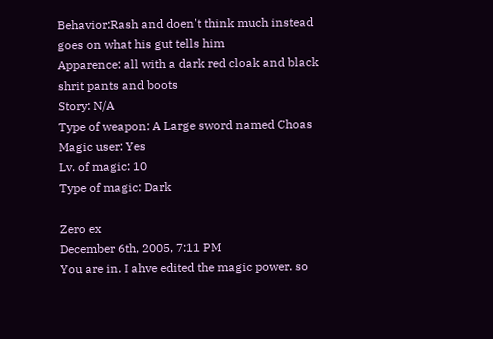Behavior:Rash and doen't think much instead goes on what his gut tells him
Apparence: all with a dark red cloak and black shrit pants and boots
Story: N/A
Type of weapon: A Large sword named Choas
Magic user: Yes
Lv. of magic: 10
Type of magic: Dark

Zero ex
December 6th, 2005, 7:11 PM
You are in. I ahve edited the magic power. so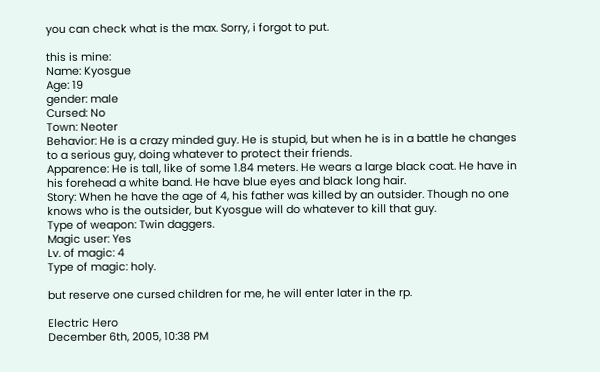you can check what is the max. Sorry, i forgot to put.

this is mine:
Name: Kyosgue
Age: 19
gender: male
Cursed: No
Town: Neoter
Behavior: He is a crazy minded guy. He is stupid, but when he is in a battle he changes to a serious guy, doing whatever to protect their friends.
Apparence: He is tall, like of some 1.84 meters. He wears a large black coat. He have in his forehead a white band. He have blue eyes and black long hair.
Story: When he have the age of 4, his father was killed by an outsider. Though no one knows who is the outsider, but Kyosgue will do whatever to kill that guy.
Type of weapon: Twin daggers.
Magic user: Yes
Lv. of magic: 4
Type of magic: holy.

but reserve one cursed children for me, he will enter later in the rp.

Electric Hero
December 6th, 2005, 10:38 PM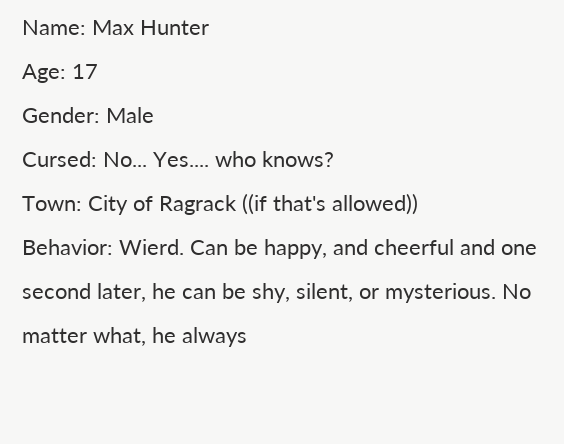Name: Max Hunter
Age: 17
Gender: Male
Cursed: No... Yes.... who knows?
Town: City of Ragrack ((if that's allowed))
Behavior: Wierd. Can be happy, and cheerful and one second later, he can be shy, silent, or mysterious. No matter what, he always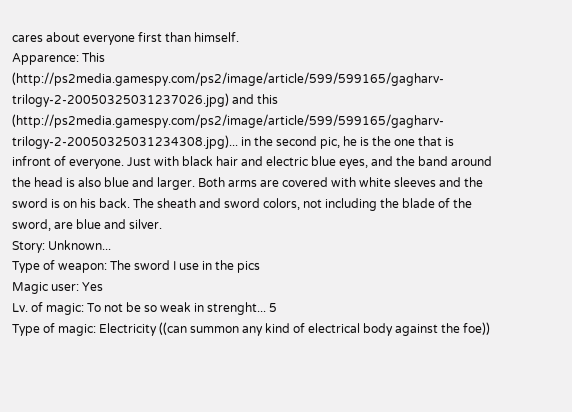cares about everyone first than himself.
Apparence: This (http://ps2media.gamespy.com/ps2/image/article/599/599165/gagharv-trilogy-2-20050325031237026.jpg) and this (http://ps2media.gamespy.com/ps2/image/article/599/599165/gagharv-trilogy-2-20050325031234308.jpg)... in the second pic, he is the one that is infront of everyone. Just with black hair and electric blue eyes, and the band around the head is also blue and larger. Both arms are covered with white sleeves and the sword is on his back. The sheath and sword colors, not including the blade of the sword, are blue and silver.
Story: Unknown...
Type of weapon: The sword I use in the pics
Magic user: Yes
Lv. of magic: To not be so weak in strenght... 5
Type of magic: Electricity ((can summon any kind of electrical body against the foe))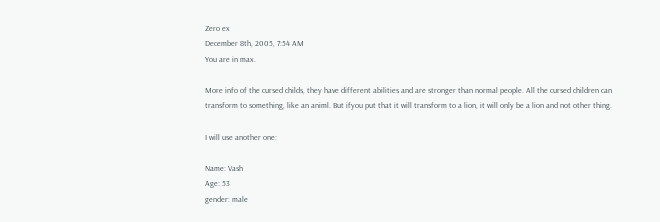Zero ex
December 8th, 2005, 7:54 AM
You are in max.

More info of the cursed childs, they have different abilities and are stronger than normal people. All the cursed children can transform to something, like an animl. But ifyou put that it will transform to a lion, it will only be a lion and not other thing.

I will use another one:

Name: Vash
Age: 53
gender: male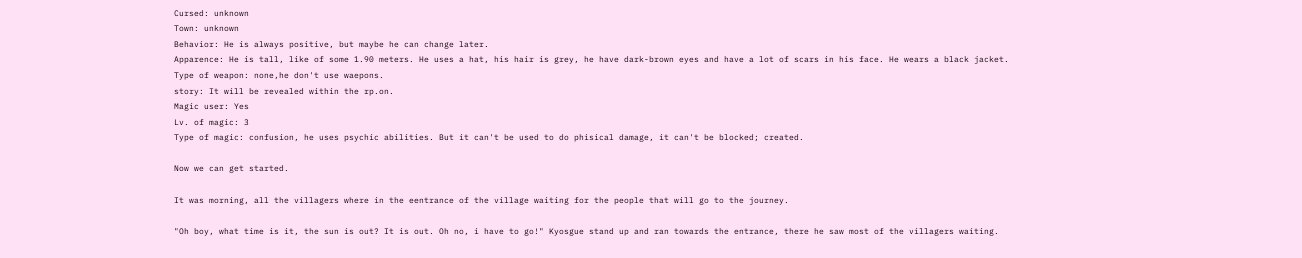Cursed: unknown
Town: unknown
Behavior: He is always positive, but maybe he can change later.
Apparence: He is tall, like of some 1.90 meters. He uses a hat, his hair is grey, he have dark-brown eyes and have a lot of scars in his face. He wears a black jacket.
Type of weapon: none,he don't use waepons.
story: It will be revealed within the rp.on.
Magic user: Yes
Lv. of magic: 3
Type of magic: confusion, he uses psychic abilities. But it can't be used to do phisical damage, it can't be blocked; created.

Now we can get started.

It was morning, all the villagers where in the eentrance of the village waiting for the people that will go to the journey.

"Oh boy, what time is it, the sun is out? It is out. Oh no, i have to go!" Kyosgue stand up and ran towards the entrance, there he saw most of the villagers waiting.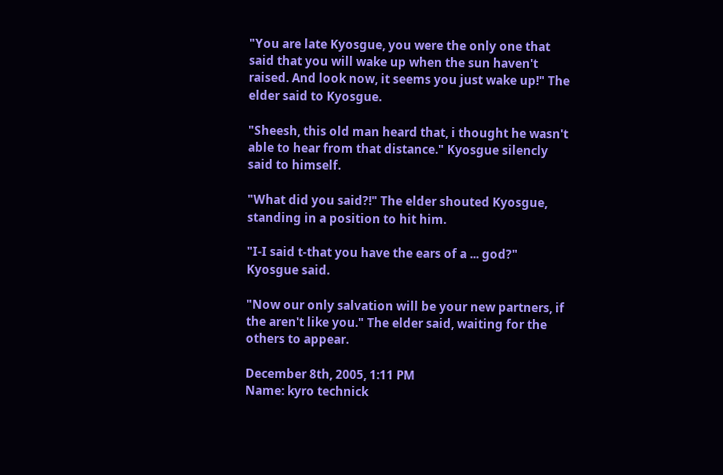"You are late Kyosgue, you were the only one that said that you will wake up when the sun haven't raised. And look now, it seems you just wake up!" The elder said to Kyosgue.

"Sheesh, this old man heard that, i thought he wasn't able to hear from that distance." Kyosgue silencly said to himself.

"What did you said?!" The elder shouted Kyosgue, standing in a position to hit him.

"I-I said t-that you have the ears of a ... god?" Kyosgue said.

"Now our only salvation will be your new partners, if the aren't like you." The elder said, waiting for the others to appear.

December 8th, 2005, 1:11 PM
Name: kyro technick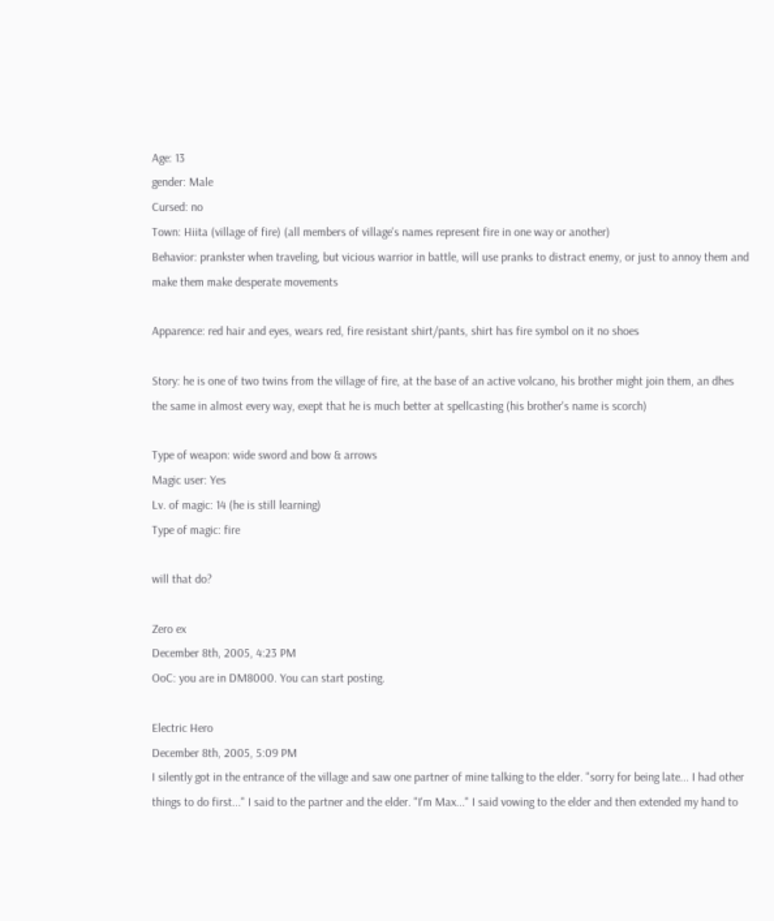Age: 13
gender: Male
Cursed: no
Town: Hiita (village of fire) (all members of village's names represent fire in one way or another)
Behavior: prankster when traveling, but vicious warrior in battle, will use pranks to distract enemy, or just to annoy them and make them make desperate movements

Apparence: red hair and eyes, wears red, fire resistant shirt/pants, shirt has fire symbol on it no shoes

Story: he is one of two twins from the village of fire, at the base of an active volcano, his brother might join them, an dhes the same in almost every way, exept that he is much better at spellcasting (his brother's name is scorch)

Type of weapon: wide sword and bow & arrows
Magic user: Yes
Lv. of magic: 14 (he is still learning)
Type of magic: fire

will that do?

Zero ex
December 8th, 2005, 4:23 PM
OoC: you are in DM8000. You can start posting.

Electric Hero
December 8th, 2005, 5:09 PM
I silently got in the entrance of the village and saw one partner of mine talking to the elder. "sorry for being late... I had other things to do first..." I said to the partner and the elder. "I'm Max..." I said vowing to the elder and then extended my hand to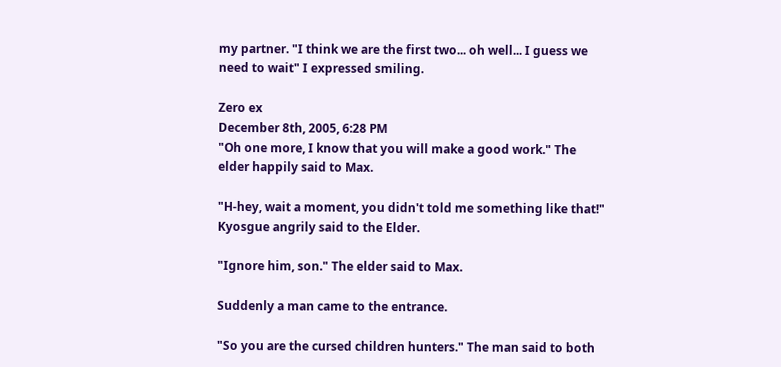my partner. "I think we are the first two... oh well... I guess we need to wait" I expressed smiling.

Zero ex
December 8th, 2005, 6:28 PM
"Oh one more, I know that you will make a good work." The elder happily said to Max.

"H-hey, wait a moment, you didn't told me something like that!" Kyosgue angrily said to the Elder.

"Ignore him, son." The elder said to Max.

Suddenly a man came to the entrance.

"So you are the cursed children hunters." The man said to both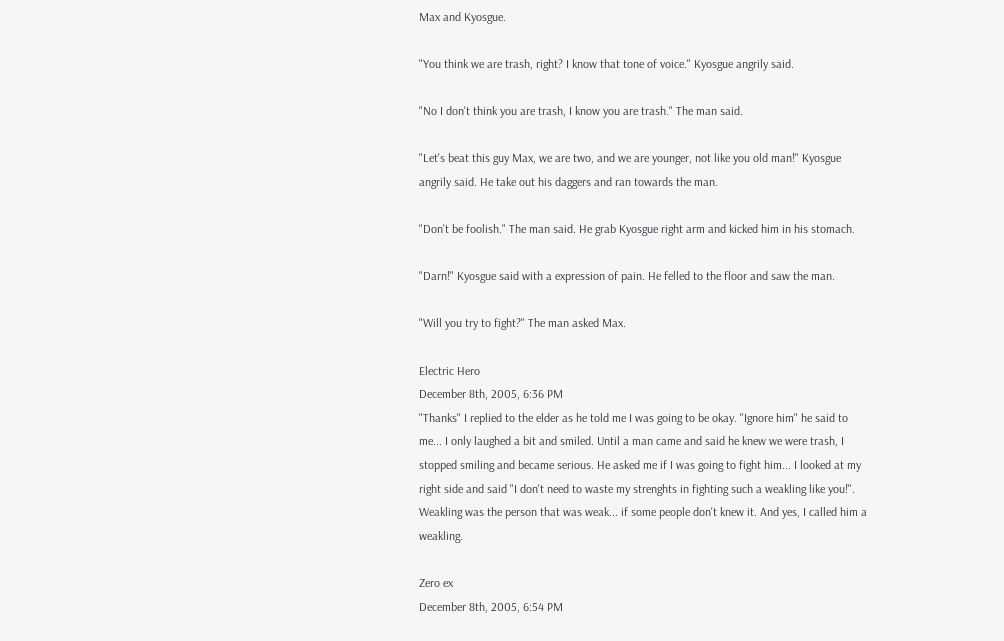Max and Kyosgue.

"You think we are trash, right? I know that tone of voice." Kyosgue angrily said.

"No I don't think you are trash, I know you are trash." The man said.

"Let's beat this guy Max, we are two, and we are younger, not like you old man!" Kyosgue angrily said. He take out his daggers and ran towards the man.

"Don't be foolish." The man said. He grab Kyosgue right arm and kicked him in his stomach.

"Darn!" Kyosgue said with a expression of pain. He felled to the floor and saw the man.

"Will you try to fight?" The man asked Max.

Electric Hero
December 8th, 2005, 6:36 PM
"Thanks" I replied to the elder as he told me I was going to be okay. "Ignore him" he said to me... I only laughed a bit and smiled. Until a man came and said he knew we were trash, I stopped smiling and became serious. He asked me if I was going to fight him... I looked at my right side and said "I don't need to waste my strenghts in fighting such a weakling like you!". Weakling was the person that was weak... if some people don't knew it. And yes, I called him a weakling.

Zero ex
December 8th, 2005, 6:54 PM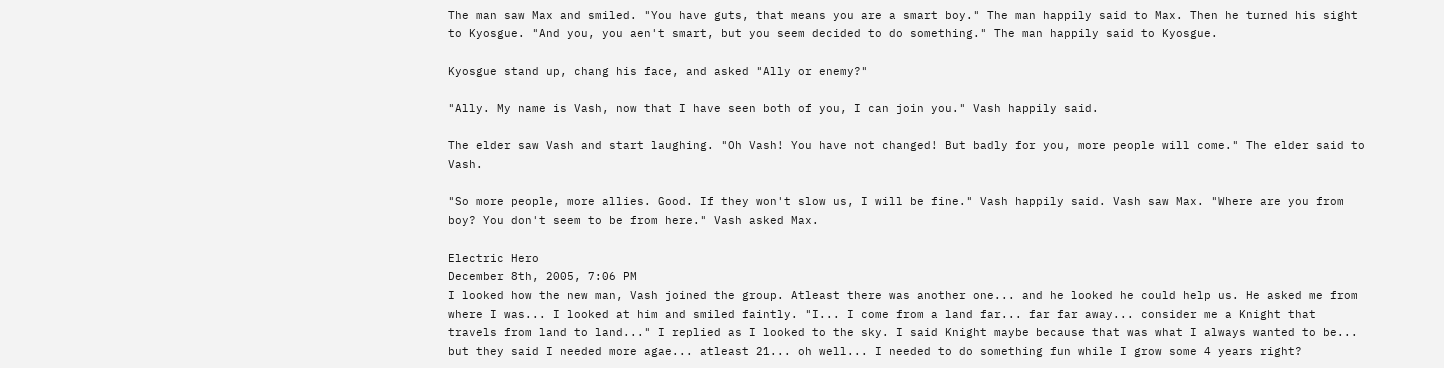The man saw Max and smiled. "You have guts, that means you are a smart boy." The man happily said to Max. Then he turned his sight to Kyosgue. "And you, you aen't smart, but you seem decided to do something." The man happily said to Kyosgue.

Kyosgue stand up, chang his face, and asked "Ally or enemy?"

"Ally. My name is Vash, now that I have seen both of you, I can join you." Vash happily said.

The elder saw Vash and start laughing. "Oh Vash! You have not changed! But badly for you, more people will come." The elder said to Vash.

"So more people, more allies. Good. If they won't slow us, I will be fine." Vash happily said. Vash saw Max. "Where are you from boy? You don't seem to be from here." Vash asked Max.

Electric Hero
December 8th, 2005, 7:06 PM
I looked how the new man, Vash joined the group. Atleast there was another one... and he looked he could help us. He asked me from where I was... I looked at him and smiled faintly. "I... I come from a land far... far far away... consider me a Knight that travels from land to land..." I replied as I looked to the sky. I said Knight maybe because that was what I always wanted to be... but they said I needed more agae... atleast 21... oh well... I needed to do something fun while I grow some 4 years right?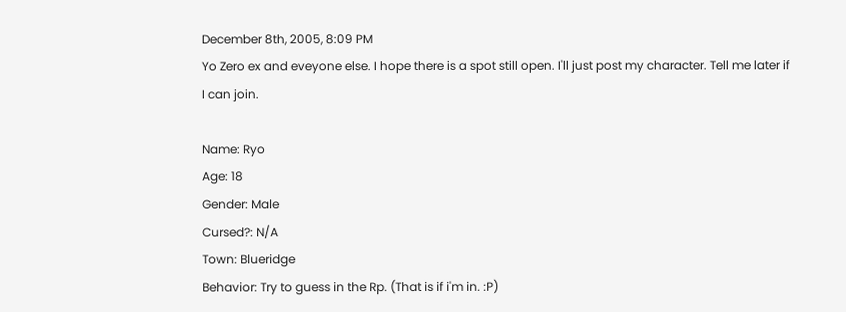December 8th, 2005, 8:09 PM
Yo Zero ex and eveyone else. I hope there is a spot still open. I'll just post my character. Tell me later if I can join.

Name: Ryo
Age: 18
Gender: Male
Cursed?: N/A
Town: Blueridge
Behavior: Try to guess in the Rp. (That is if i'm in. :P)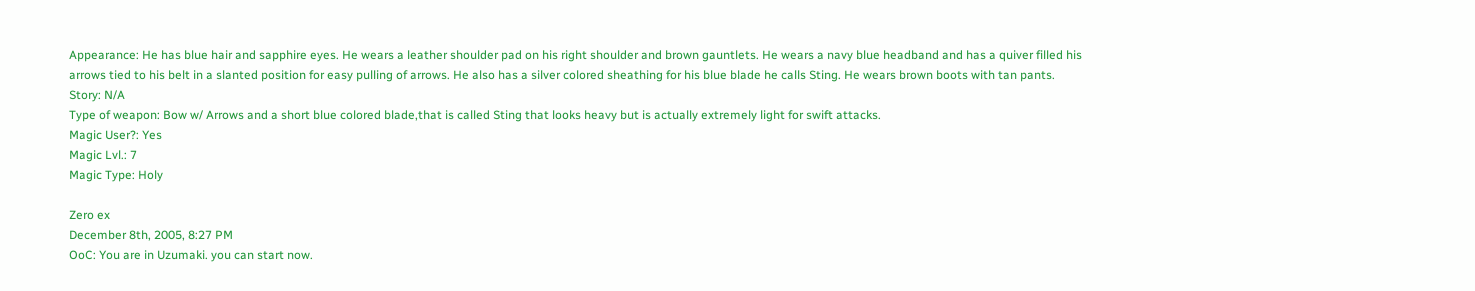Appearance: He has blue hair and sapphire eyes. He wears a leather shoulder pad on his right shoulder and brown gauntlets. He wears a navy blue headband and has a quiver filled his arrows tied to his belt in a slanted position for easy pulling of arrows. He also has a silver colored sheathing for his blue blade he calls Sting. He wears brown boots with tan pants.
Story: N/A
Type of weapon: Bow w/ Arrows and a short blue colored blade,that is called Sting that looks heavy but is actually extremely light for swift attacks.
Magic User?: Yes
Magic Lvl.: 7
Magic Type: Holy

Zero ex
December 8th, 2005, 8:27 PM
OoC: You are in Uzumaki. you can start now.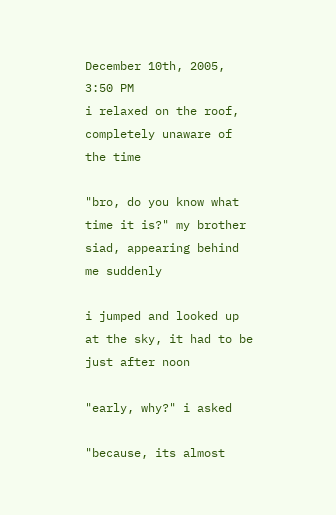December 10th, 2005, 3:50 PM
i relaxed on the roof, completely unaware of the time

"bro, do you know what time it is?" my brother siad, appearing behind me suddenly

i jumped and looked up at the sky, it had to be just after noon

"early, why?" i asked

"because, its almost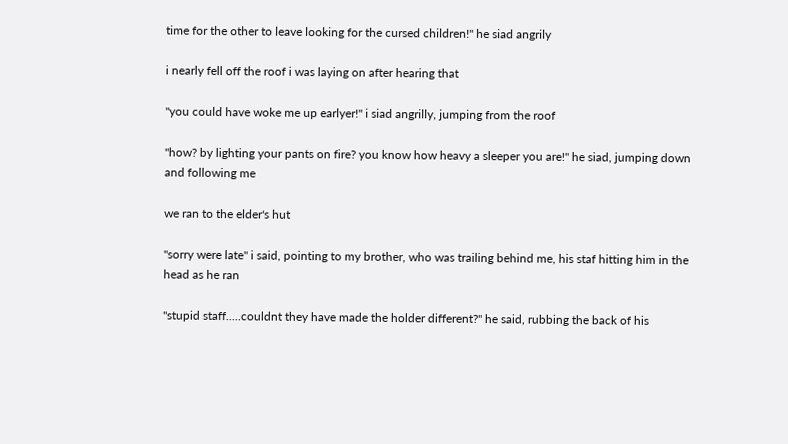time for the other to leave looking for the cursed children!" he siad angrily

i nearly fell off the roof i was laying on after hearing that

"you could have woke me up earlyer!" i siad angrilly, jumping from the roof

"how? by lighting your pants on fire? you know how heavy a sleeper you are!" he siad, jumping down and following me

we ran to the elder's hut

"sorry were late" i said, pointing to my brother, who was trailing behind me, his staf hitting him in the head as he ran

"stupid staff.....couldnt they have made the holder different?" he said, rubbing the back of his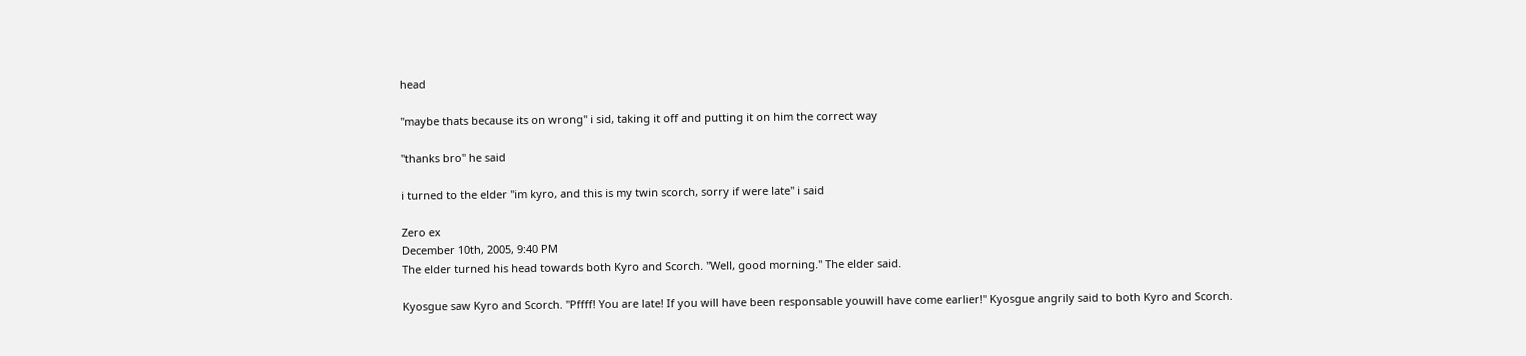head

"maybe thats because its on wrong" i sid, taking it off and putting it on him the correct way

"thanks bro" he said

i turned to the elder "im kyro, and this is my twin scorch, sorry if were late" i said

Zero ex
December 10th, 2005, 9:40 PM
The elder turned his head towards both Kyro and Scorch. "Well, good morning." The elder said.

Kyosgue saw Kyro and Scorch. "Pffff! You are late! If you will have been responsable youwill have come earlier!" Kyosgue angrily said to both Kyro and Scorch.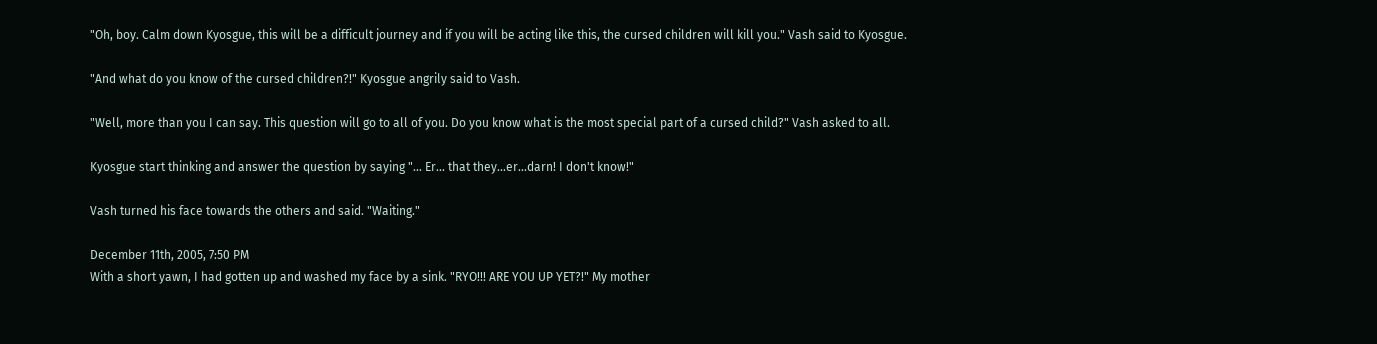"Oh, boy. Calm down Kyosgue, this will be a difficult journey and if you will be acting like this, the cursed children will kill you." Vash said to Kyosgue.

"And what do you know of the cursed children?!" Kyosgue angrily said to Vash.

"Well, more than you I can say. This question will go to all of you. Do you know what is the most special part of a cursed child?" Vash asked to all.

Kyosgue start thinking and answer the question by saying "... Er... that they...er...darn! I don't know!"

Vash turned his face towards the others and said. "Waiting."

December 11th, 2005, 7:50 PM
With a short yawn, I had gotten up and washed my face by a sink. "RYO!!! ARE YOU UP YET?!" My mother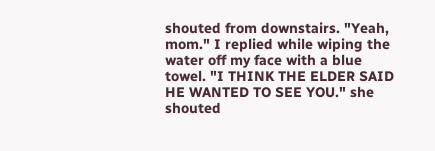shouted from downstairs. "Yeah, mom." I replied while wiping the water off my face with a blue towel. "I THINK THE ELDER SAID HE WANTED TO SEE YOU." she shouted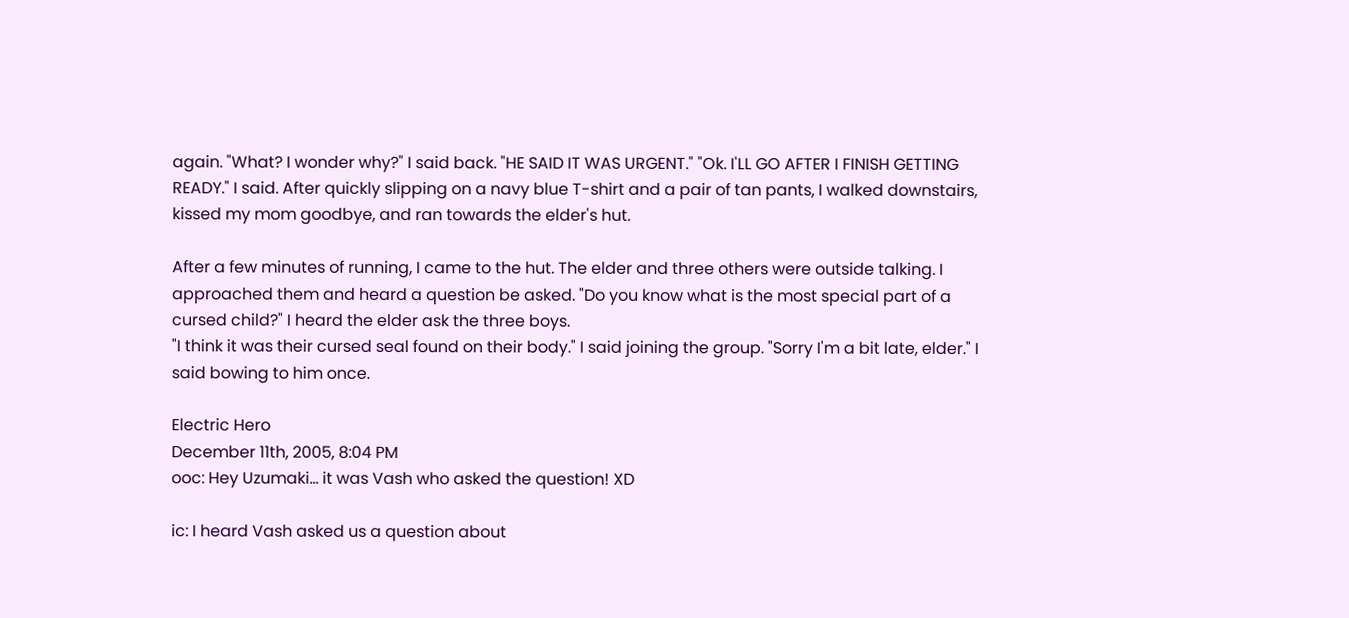again. "What? I wonder why?" I said back. "HE SAID IT WAS URGENT." "Ok. I'LL GO AFTER I FINISH GETTING READY." I said. After quickly slipping on a navy blue T-shirt and a pair of tan pants, I walked downstairs, kissed my mom goodbye, and ran towards the elder's hut.

After a few minutes of running, I came to the hut. The elder and three others were outside talking. I approached them and heard a question be asked. "Do you know what is the most special part of a cursed child?" I heard the elder ask the three boys.
"I think it was their cursed seal found on their body." I said joining the group. "Sorry I'm a bit late, elder." I said bowing to him once.

Electric Hero
December 11th, 2005, 8:04 PM
ooc: Hey Uzumaki... it was Vash who asked the question! XD

ic: I heard Vash asked us a question about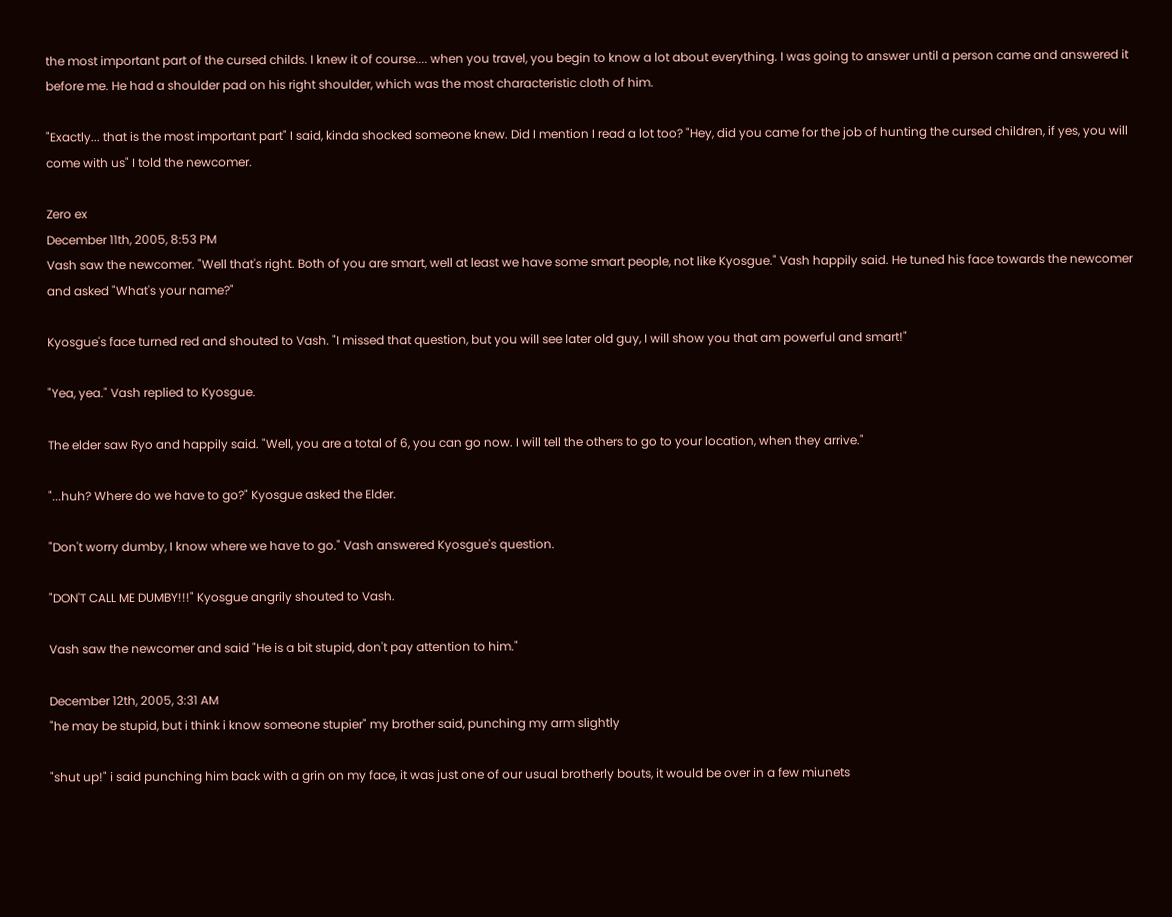the most important part of the cursed childs. I knew it of course.... when you travel, you begin to know a lot about everything. I was going to answer until a person came and answered it before me. He had a shoulder pad on his right shoulder, which was the most characteristic cloth of him.

"Exactly... that is the most important part" I said, kinda shocked someone knew. Did I mention I read a lot too? "Hey, did you came for the job of hunting the cursed children, if yes, you will come with us" I told the newcomer.

Zero ex
December 11th, 2005, 8:53 PM
Vash saw the newcomer. "Well that's right. Both of you are smart, well at least we have some smart people, not like Kyosgue." Vash happily said. He tuned his face towards the newcomer and asked "What's your name?"

Kyosgue's face turned red and shouted to Vash. "I missed that question, but you will see later old guy, I will show you that am powerful and smart!"

"Yea, yea." Vash replied to Kyosgue.

The elder saw Ryo and happily said. "Well, you are a total of 6, you can go now. I will tell the others to go to your location, when they arrive."

"...huh? Where do we have to go?" Kyosgue asked the Elder.

"Don't worry dumby, I know where we have to go." Vash answered Kyosgue's question.

"DON'T CALL ME DUMBY!!!" Kyosgue angrily shouted to Vash.

Vash saw the newcomer and said "He is a bit stupid, don't pay attention to him."

December 12th, 2005, 3:31 AM
"he may be stupid, but i think i know someone stupier" my brother said, punching my arm slightly

"shut up!" i said punching him back with a grin on my face, it was just one of our usual brotherly bouts, it would be over in a few miunets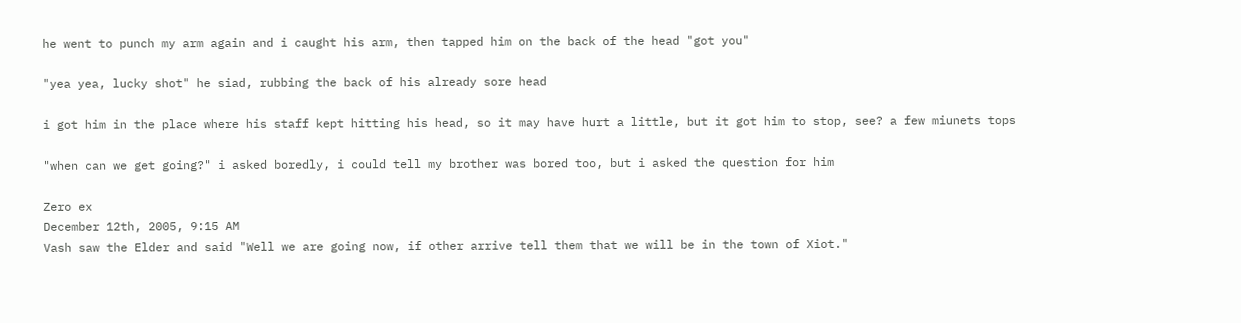he went to punch my arm again and i caught his arm, then tapped him on the back of the head "got you"

"yea yea, lucky shot" he siad, rubbing the back of his already sore head

i got him in the place where his staff kept hitting his head, so it may have hurt a little, but it got him to stop, see? a few miunets tops

"when can we get going?" i asked boredly, i could tell my brother was bored too, but i asked the question for him

Zero ex
December 12th, 2005, 9:15 AM
Vash saw the Elder and said "Well we are going now, if other arrive tell them that we will be in the town of Xiot."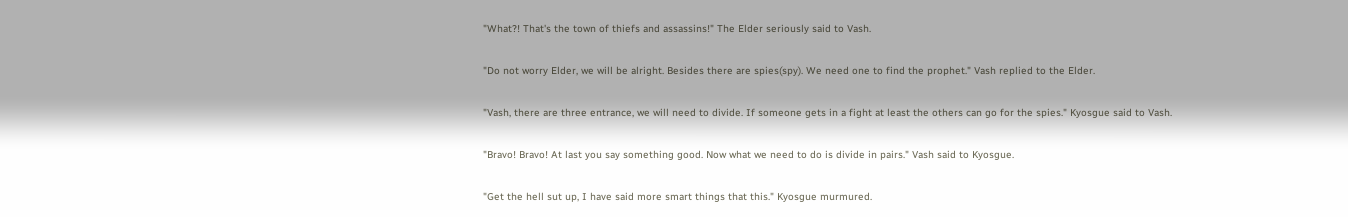"What?! That's the town of thiefs and assassins!" The Elder seriously said to Vash.

"Do not worry Elder, we will be alright. Besides there are spies(spy). We need one to find the prophet." Vash replied to the Elder.

"Vash, there are three entrance, we will need to divide. If someone gets in a fight at least the others can go for the spies." Kyosgue said to Vash.

"Bravo! Bravo! At last you say something good. Now what we need to do is divide in pairs." Vash said to Kyosgue.

"Get the hell sut up, I have said more smart things that this." Kyosgue murmured.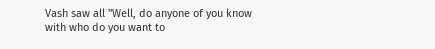Vash saw all "Well, do anyone of you know with who do you want to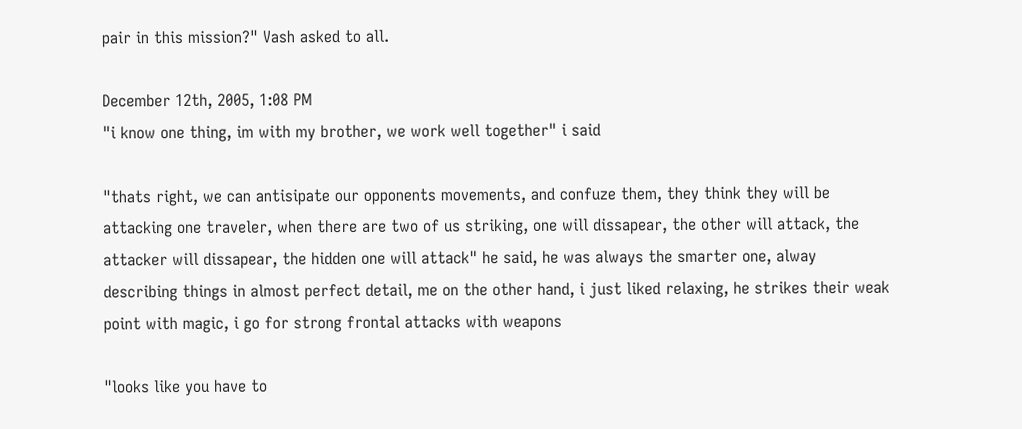pair in this mission?" Vash asked to all.

December 12th, 2005, 1:08 PM
"i know one thing, im with my brother, we work well together" i said

"thats right, we can antisipate our opponents movements, and confuze them, they think they will be attacking one traveler, when there are two of us striking, one will dissapear, the other will attack, the attacker will dissapear, the hidden one will attack" he said, he was always the smarter one, alway describing things in almost perfect detail, me on the other hand, i just liked relaxing, he strikes their weak point with magic, i go for strong frontal attacks with weapons

"looks like you have to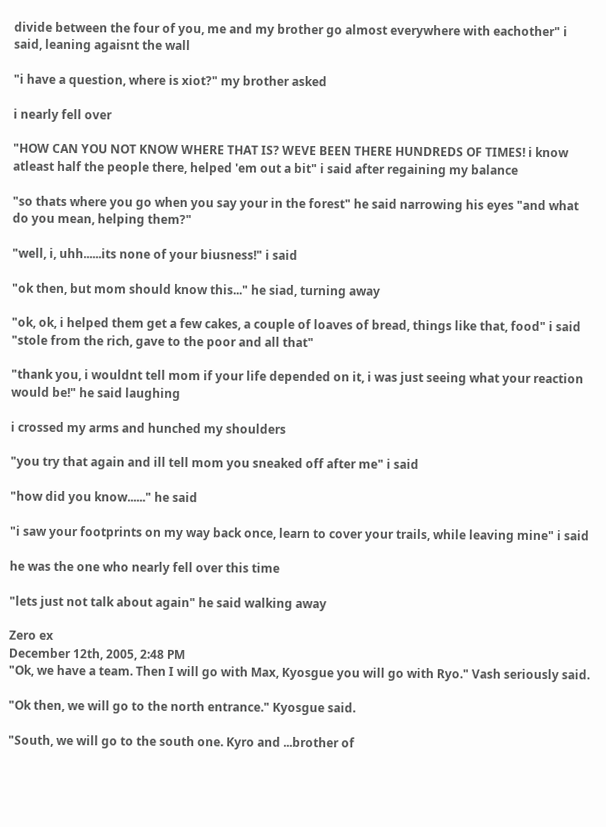divide between the four of you, me and my brother go almost everywhere with eachother" i said, leaning agaisnt the wall

"i have a question, where is xiot?" my brother asked

i nearly fell over

"HOW CAN YOU NOT KNOW WHERE THAT IS? WEVE BEEN THERE HUNDREDS OF TIMES! i know atleast half the people there, helped 'em out a bit" i said after regaining my balance

"so thats where you go when you say your in the forest" he said narrowing his eyes "and what do you mean, helping them?"

"well, i, uhh......its none of your biusness!" i said

"ok then, but mom should know this..." he siad, turning away

"ok, ok, i helped them get a few cakes, a couple of loaves of bread, things like that, food" i said "stole from the rich, gave to the poor and all that"

"thank you, i wouldnt tell mom if your life depended on it, i was just seeing what your reaction would be!" he said laughing

i crossed my arms and hunched my shoulders

"you try that again and ill tell mom you sneaked off after me" i said

"how did you know......" he said

"i saw your footprints on my way back once, learn to cover your trails, while leaving mine" i said

he was the one who nearly fell over this time

"lets just not talk about again" he said walking away

Zero ex
December 12th, 2005, 2:48 PM
"Ok, we have a team. Then I will go with Max, Kyosgue you will go with Ryo." Vash seriously said.

"Ok then, we will go to the north entrance." Kyosgue said.

"South, we will go to the south one. Kyro and ...brother of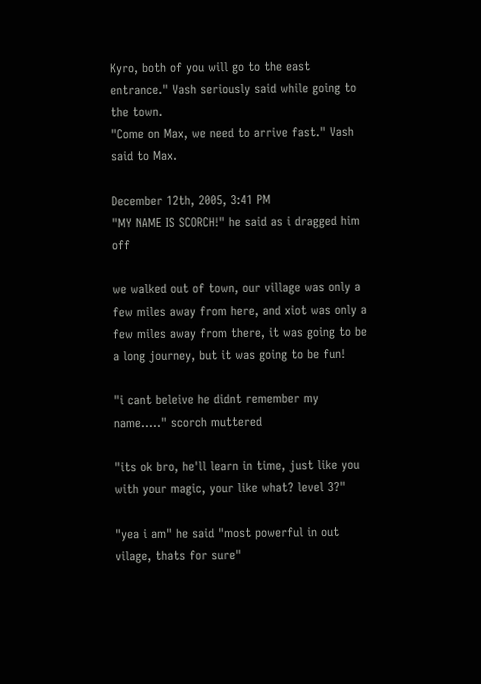Kyro, both of you will go to the east entrance." Vash seriously said while going to the town.
"Come on Max, we need to arrive fast." Vash said to Max.

December 12th, 2005, 3:41 PM
"MY NAME IS SCORCH!" he said as i dragged him off

we walked out of town, our village was only a few miles away from here, and xiot was only a few miles away from there, it was going to be a long journey, but it was going to be fun!

"i cant beleive he didnt remember my name....." scorch muttered

"its ok bro, he'll learn in time, just like you with your magic, your like what? level 3?"

"yea i am" he said "most powerful in out vilage, thats for sure"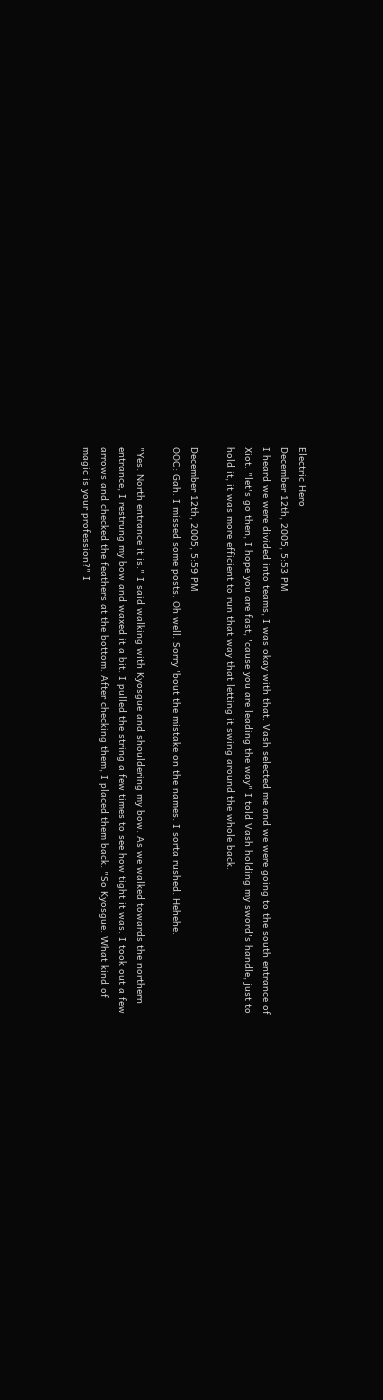Electric Hero
December 12th, 2005, 5:53 PM
I heard we were divided into teams, I was okay with that. Vash selected me and we were going to the south entrance of Xiot. "let's go then, I hope you are fast, 'cause you are leading the way" I told Vash holding my sword's handle, just to hold it, it was more efficient to run that way that letting it swing around the whole back.

December 12th, 2005, 5:59 PM
OOC: Gah. I missed some posts. Oh well. Sorry 'bout the mistake on the names. I sorta rushed. Hehehe.

"Yes. North entrance it is." I said walking with Kyosgue and shouldering my bow. As we walked towards the northern entrance, I restrung my bow and waxed it a bit. I pulled the string a few times to see how tight it was. I took out a few arrows and checked the feathers at the bottom. After checking them, I placed them back. "So Kyosgue. What kind of magic is your profession?" I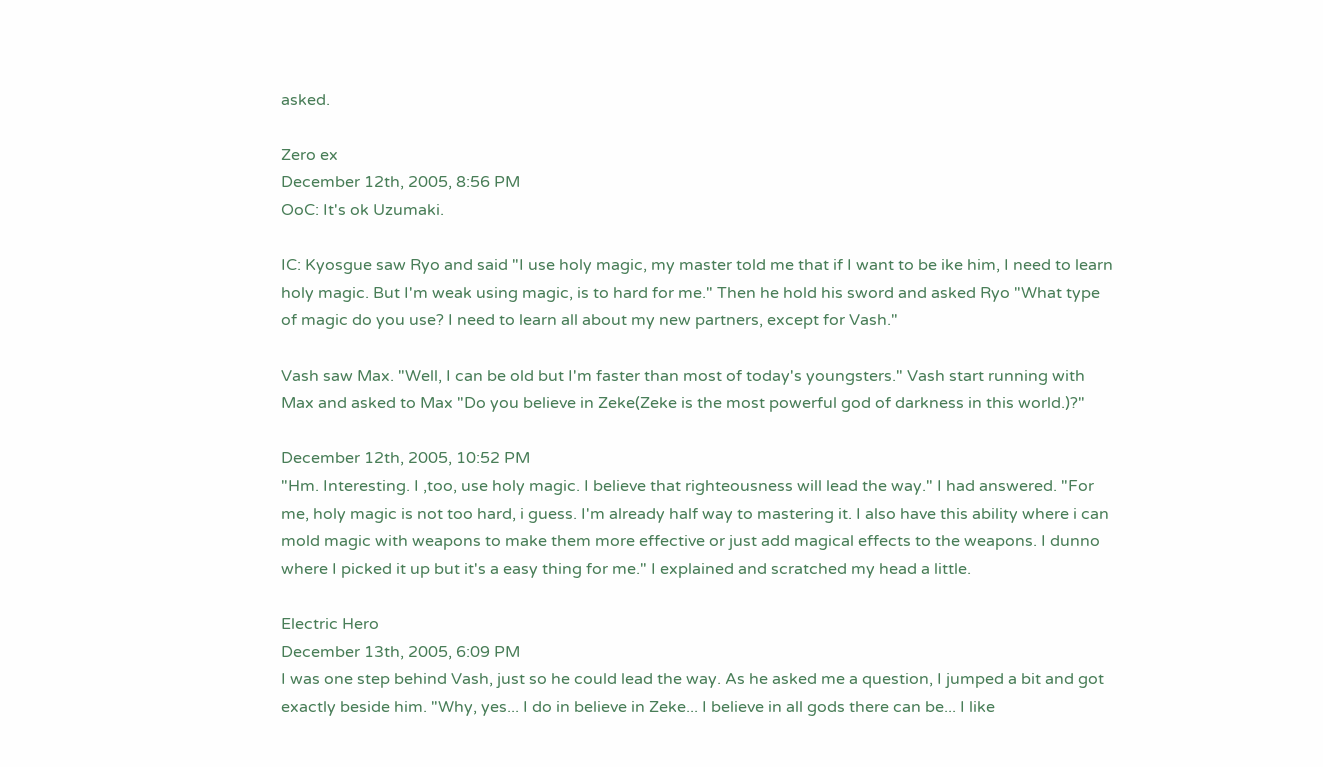asked.

Zero ex
December 12th, 2005, 8:56 PM
OoC: It's ok Uzumaki.

IC: Kyosgue saw Ryo and said "I use holy magic, my master told me that if I want to be ike him, I need to learn holy magic. But I'm weak using magic, is to hard for me." Then he hold his sword and asked Ryo "What type of magic do you use? I need to learn all about my new partners, except for Vash."

Vash saw Max. "Well, I can be old but I'm faster than most of today's youngsters." Vash start running with Max and asked to Max "Do you believe in Zeke(Zeke is the most powerful god of darkness in this world.)?"

December 12th, 2005, 10:52 PM
"Hm. Interesting. I ,too, use holy magic. I believe that righteousness will lead the way." I had answered. "For me, holy magic is not too hard, i guess. I'm already half way to mastering it. I also have this ability where i can mold magic with weapons to make them more effective or just add magical effects to the weapons. I dunno where I picked it up but it's a easy thing for me." I explained and scratched my head a little.

Electric Hero
December 13th, 2005, 6:09 PM
I was one step behind Vash, just so he could lead the way. As he asked me a question, I jumped a bit and got exactly beside him. "Why, yes... I do in believe in Zeke... I believe in all gods there can be... I like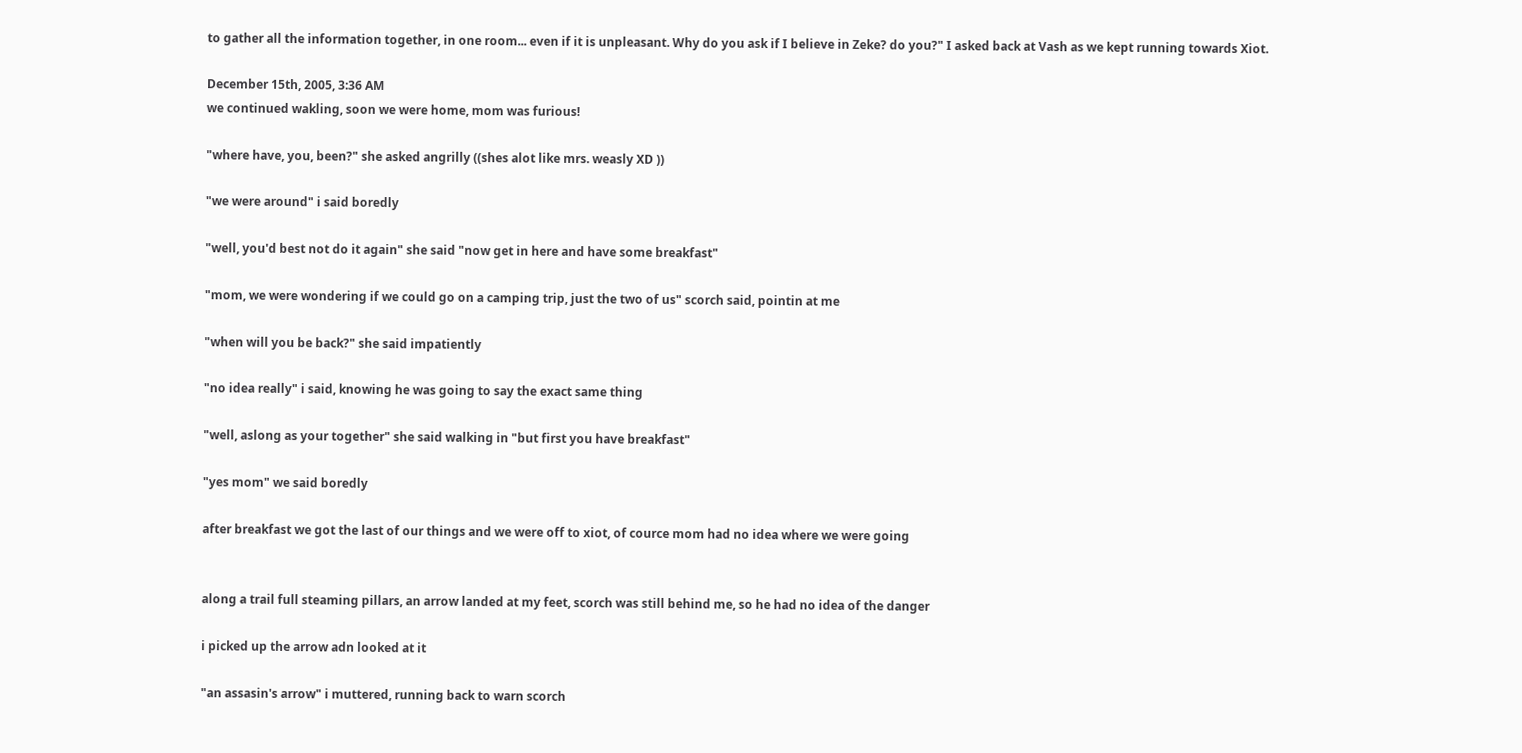to gather all the information together, in one room... even if it is unpleasant. Why do you ask if I believe in Zeke? do you?" I asked back at Vash as we kept running towards Xiot.

December 15th, 2005, 3:36 AM
we continued wakling, soon we were home, mom was furious!

"where have, you, been?" she asked angrilly ((shes alot like mrs. weasly XD ))

"we were around" i said boredly

"well, you'd best not do it again" she said "now get in here and have some breakfast"

"mom, we were wondering if we could go on a camping trip, just the two of us" scorch said, pointin at me

"when will you be back?" she said impatiently

"no idea really" i said, knowing he was going to say the exact same thing

"well, aslong as your together" she said walking in "but first you have breakfast"

"yes mom" we said boredly

after breakfast we got the last of our things and we were off to xiot, of cource mom had no idea where we were going


along a trail full steaming pillars, an arrow landed at my feet, scorch was still behind me, so he had no idea of the danger

i picked up the arrow adn looked at it

"an assasin's arrow" i muttered, running back to warn scorch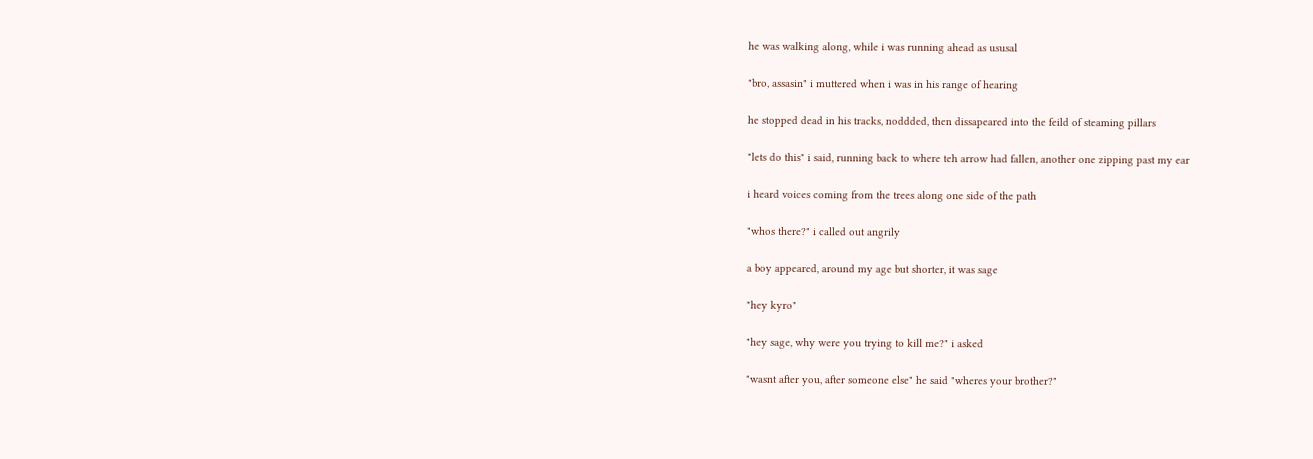he was walking along, while i was running ahead as ususal

"bro, assasin" i muttered when i was in his range of hearing

he stopped dead in his tracks, noddded, then dissapeared into the feild of steaming pillars

"lets do this" i said, running back to where teh arrow had fallen, another one zipping past my ear

i heard voices coming from the trees along one side of the path

"whos there?" i called out angrily

a boy appeared, around my age but shorter, it was sage

"hey kyro"

"hey sage, why were you trying to kill me?" i asked

"wasnt after you, after someone else" he said "wheres your brother?"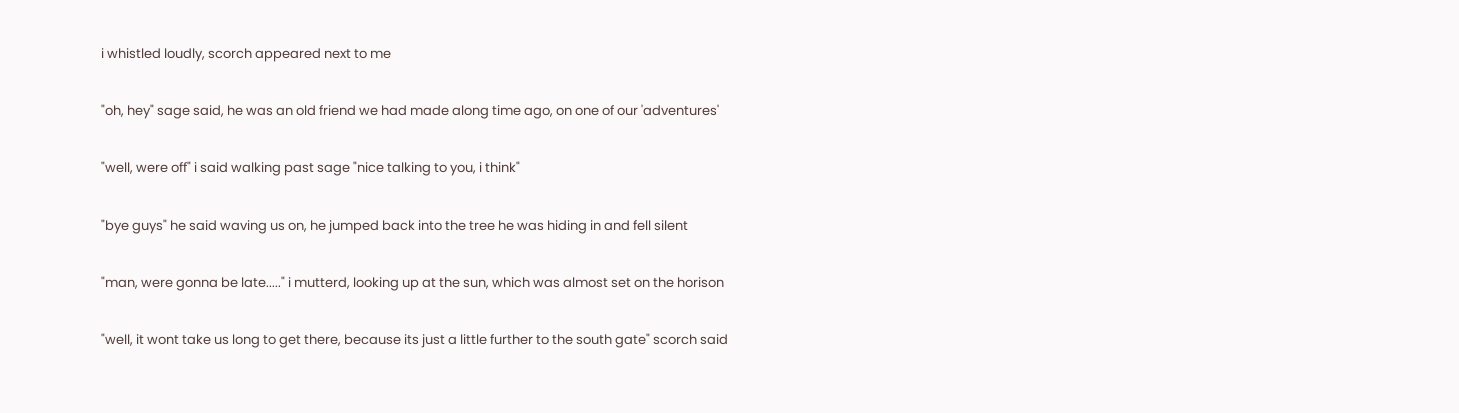i whistled loudly, scorch appeared next to me

"oh, hey" sage said, he was an old friend we had made along time ago, on one of our 'adventures'

"well, were off" i said walking past sage "nice talking to you, i think"

"bye guys" he said waving us on, he jumped back into the tree he was hiding in and fell silent

"man, were gonna be late....." i mutterd, looking up at the sun, which was almost set on the horison

"well, it wont take us long to get there, because its just a little further to the south gate" scorch said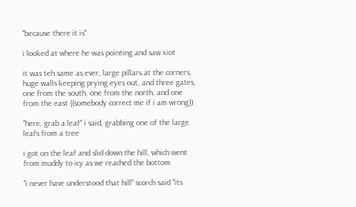"because there it is"

i looked at where he was pointing and saw xiot

it was teh same as ever, large pillars at the corners, huge walls keeping prying eyes out, and three gates, one from the south, one from the north, and one from the east ((somebody correct me if i am wrong))

"here, grab a leaf" i said, grabbing one of the large leafs from a tree

i got on the leaf and slid down the hill, which went from muddy to icy as we reached the bottom

"i never have understood that hill" scorch said "its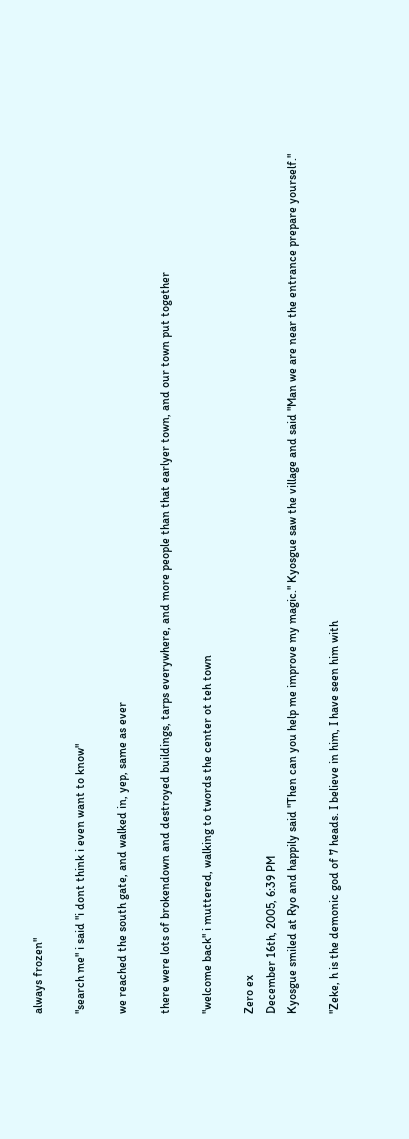always frozen"

"search me" i said "i dont think i even want to know"

we reached the south gate, and walked in, yep, same as ever

there were lots of brokendown and destroyed buildings, tarps everywhere, and more people than that earlyer town, and our town put together

"welcome back" i muttered, walking to twords the center ot teh town

Zero ex
December 16th, 2005, 6:39 PM
Kyosgue smiled at Ryo and happily said "Then can you help me improve my magic." Kyosgue saw the village and said "Man we are near the entrance prepare yourself."

"Zeke, h is the demonic god of 7 heads. I believe in him, I have seen him with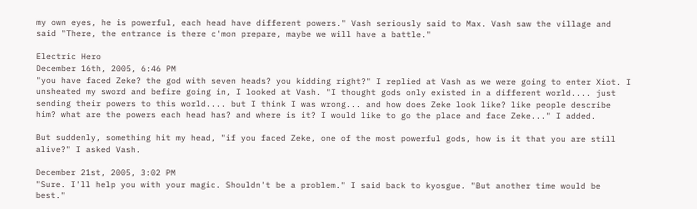my own eyes, he is powerful, each head have different powers." Vash seriously said to Max. Vash saw the village and said "There, the entrance is there c'mon prepare, maybe we will have a battle."

Electric Hero
December 16th, 2005, 6:46 PM
"you have faced Zeke? the god with seven heads? you kidding right?" I replied at Vash as we were going to enter Xiot. I unsheated my sword and befire going in, I looked at Vash. "I thought gods only existed in a different world.... just sending their powers to this world.... but I think I was wrong... and how does Zeke look like? like people describe him? what are the powers each head has? and where is it? I would like to go the place and face Zeke..." I added.

But suddenly, something hit my head, "if you faced Zeke, one of the most powerful gods, how is it that you are still alive?" I asked Vash.

December 21st, 2005, 3:02 PM
"Sure. I'll help you with your magic. Shouldn't be a problem." I said back to kyosgue. "But another time would be best."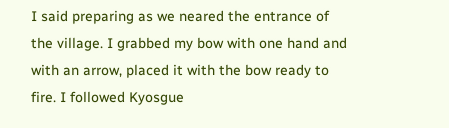I said preparing as we neared the entrance of the village. I grabbed my bow with one hand and with an arrow, placed it with the bow ready to fire. I followed Kyosgue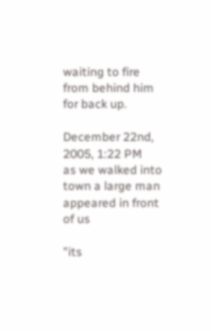waiting to fire from behind him for back up.

December 22nd, 2005, 1:22 PM
as we walked into town a large man appeared in front of us

"its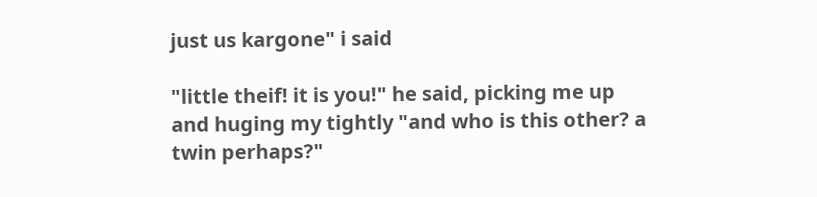just us kargone" i said

"little theif! it is you!" he said, picking me up and huging my tightly "and who is this other? a twin perhaps?"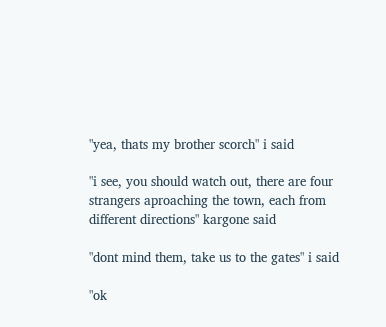"yea, thats my brother scorch" i said

"i see, you should watch out, there are four strangers aproaching the town, each from different directions" kargone said

"dont mind them, take us to the gates" i said

"ok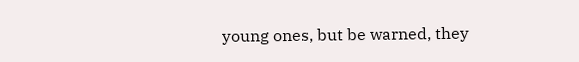young ones, but be warned, they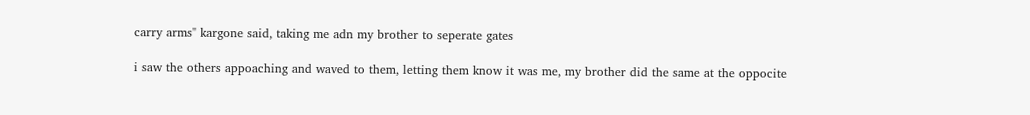carry arms" kargone said, taking me adn my brother to seperate gates

i saw the others appoaching and waved to them, letting them know it was me, my brother did the same at the oppocite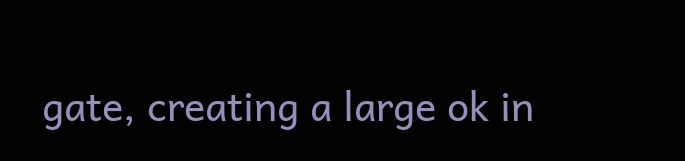gate, creating a large ok in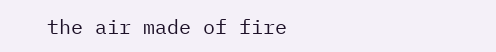the air made of fire